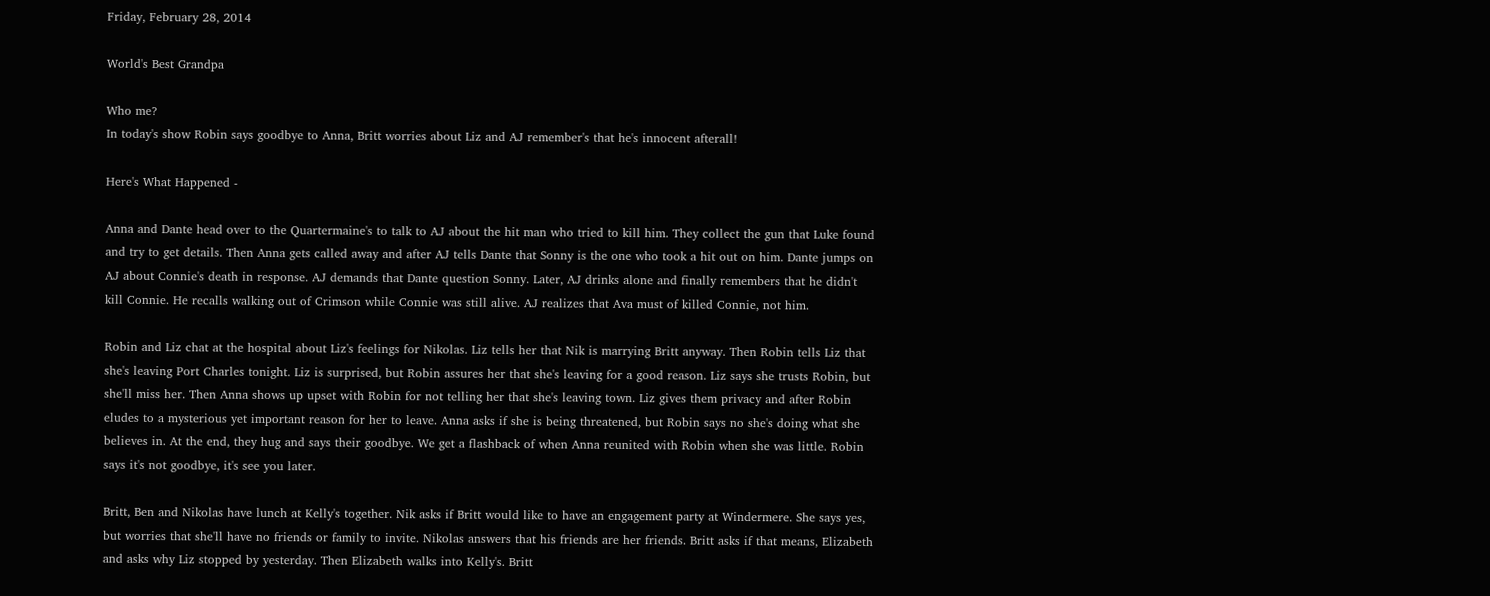Friday, February 28, 2014

World's Best Grandpa

Who me?
In today's show Robin says goodbye to Anna, Britt worries about Liz and AJ remember's that he's innocent afterall!

Here's What Happened -

Anna and Dante head over to the Quartermaine's to talk to AJ about the hit man who tried to kill him. They collect the gun that Luke found and try to get details. Then Anna gets called away and after AJ tells Dante that Sonny is the one who took a hit out on him. Dante jumps on AJ about Connie's death in response. AJ demands that Dante question Sonny. Later, AJ drinks alone and finally remembers that he didn't kill Connie. He recalls walking out of Crimson while Connie was still alive. AJ realizes that Ava must of killed Connie, not him.

Robin and Liz chat at the hospital about Liz's feelings for Nikolas. Liz tells her that Nik is marrying Britt anyway. Then Robin tells Liz that she's leaving Port Charles tonight. Liz is surprised, but Robin assures her that she's leaving for a good reason. Liz says she trusts Robin, but she'll miss her. Then Anna shows up upset with Robin for not telling her that she's leaving town. Liz gives them privacy and after Robin eludes to a mysterious yet important reason for her to leave. Anna asks if she is being threatened, but Robin says no she's doing what she believes in. At the end, they hug and says their goodbye. We get a flashback of when Anna reunited with Robin when she was little. Robin says it's not goodbye, it's see you later.

Britt, Ben and Nikolas have lunch at Kelly's together. Nik asks if Britt would like to have an engagement party at Windermere. She says yes, but worries that she'll have no friends or family to invite. Nikolas answers that his friends are her friends. Britt asks if that means, Elizabeth and asks why Liz stopped by yesterday. Then Elizabeth walks into Kelly's. Britt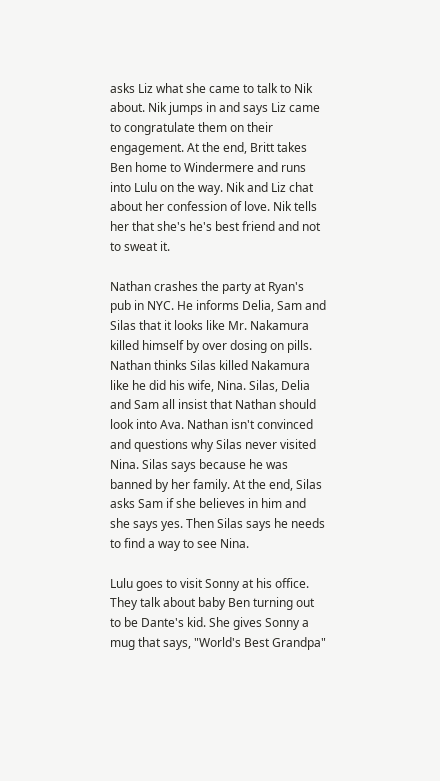asks Liz what she came to talk to Nik about. Nik jumps in and says Liz came to congratulate them on their engagement. At the end, Britt takes Ben home to Windermere and runs into Lulu on the way. Nik and Liz chat about her confession of love. Nik tells her that she's he's best friend and not to sweat it.

Nathan crashes the party at Ryan's pub in NYC. He informs Delia, Sam and Silas that it looks like Mr. Nakamura killed himself by over dosing on pills. Nathan thinks Silas killed Nakamura like he did his wife, Nina. Silas, Delia and Sam all insist that Nathan should look into Ava. Nathan isn't convinced and questions why Silas never visited Nina. Silas says because he was banned by her family. At the end, Silas asks Sam if she believes in him and she says yes. Then Silas says he needs to find a way to see Nina.

Lulu goes to visit Sonny at his office. They talk about baby Ben turning out to be Dante's kid. She gives Sonny a mug that says, "World's Best Grandpa"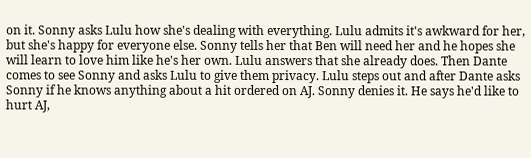on it. Sonny asks Lulu how she's dealing with everything. Lulu admits it's awkward for her, but she's happy for everyone else. Sonny tells her that Ben will need her and he hopes she will learn to love him like he's her own. Lulu answers that she already does. Then Dante comes to see Sonny and asks Lulu to give them privacy. Lulu steps out and after Dante asks Sonny if he knows anything about a hit ordered on AJ. Sonny denies it. He says he'd like to hurt AJ,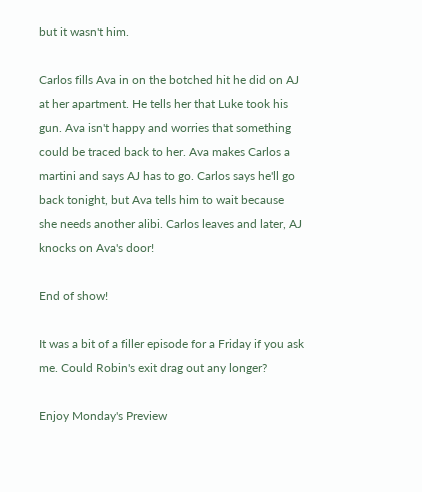but it wasn't him.

Carlos fills Ava in on the botched hit he did on AJ at her apartment. He tells her that Luke took his gun. Ava isn't happy and worries that something could be traced back to her. Ava makes Carlos a martini and says AJ has to go. Carlos says he'll go back tonight, but Ava tells him to wait because she needs another alibi. Carlos leaves and later, AJ knocks on Ava's door!

End of show!

It was a bit of a filler episode for a Friday if you ask me. Could Robin's exit drag out any longer?

Enjoy Monday's Preview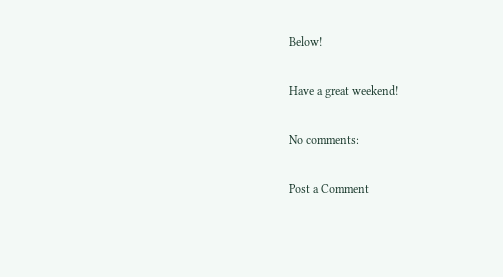Below!

Have a great weekend!

No comments:

Post a Comment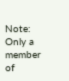Note: Only a member of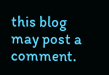this blog may post a comment.